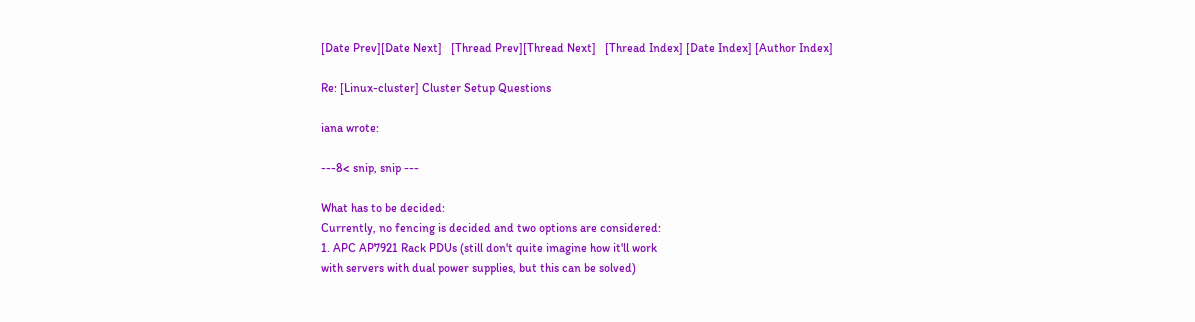[Date Prev][Date Next]   [Thread Prev][Thread Next]   [Thread Index] [Date Index] [Author Index]

Re: [Linux-cluster] Cluster Setup Questions

iana wrote:

---8< snip, snip ---

What has to be decided:
Currently, no fencing is decided and two options are considered:
1. APC AP7921 Rack PDUs (still don't quite imagine how it'll work
with servers with dual power supplies, but this can be solved)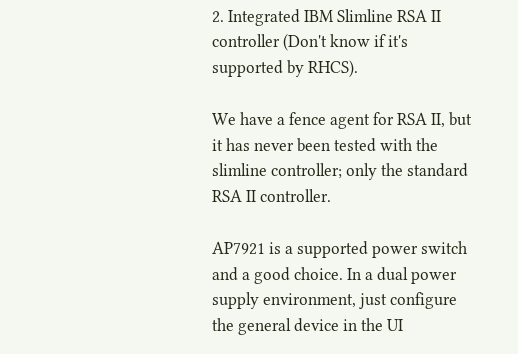2. Integrated IBM Slimline RSA II controller (Don't know if it's
supported by RHCS).

We have a fence agent for RSA II, but it has never been tested with the slimline controller; only the standard RSA II controller.

AP7921 is a supported power switch and a good choice. In a dual power supply environment, just configure the general device in the UI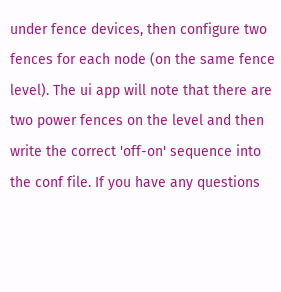under fence devices, then configure two fences for each node (on the same fence level). The ui app will note that there are two power fences on the level and then write the correct 'off-on' sequence into the conf file. If you have any questions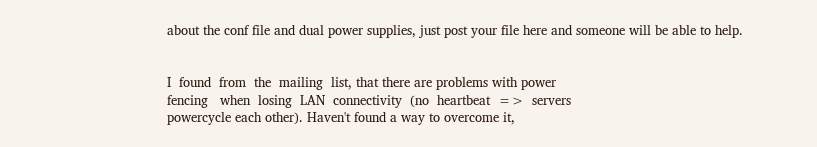about the conf file and dual power supplies, just post your file here and someone will be able to help.


I  found  from  the  mailing  list, that there are problems with power
fencing   when  losing  LAN  connectivity  (no  heartbeat  =>  servers
powercycle each other). Haven't found a way to overcome it,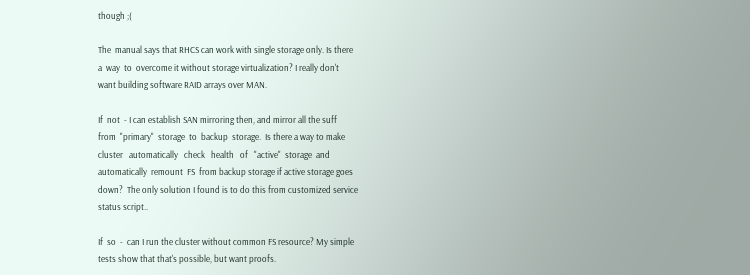though ;(

The  manual says that RHCS can work with single storage only. Is there
a  way  to  overcome it without storage virtualization? I really don't
want building software RAID arrays over MAN.

If  not  - I can establish SAN mirroring then, and mirror all the suff
from  "primary"  storage  to  backup  storage.  Is there a way to make
cluster   automatically   check   health   of   "active"  storage  and
automatically  remount  FS  from backup storage if active storage goes
down?  The only solution I found is to do this from customized service
status script..

If  so  -  can I run the cluster without common FS resource? My simple
tests show that that's possible, but want proofs.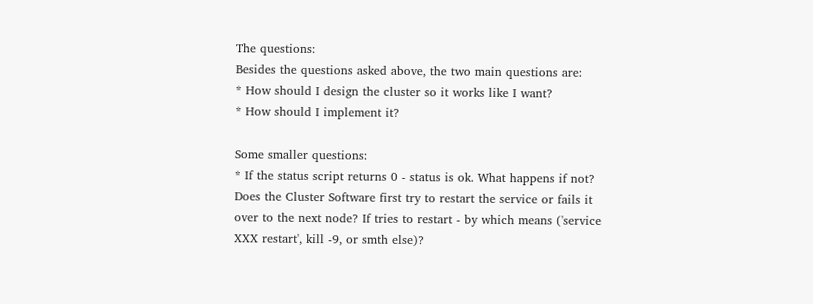The questions:
Besides the questions asked above, the two main questions are:
* How should I design the cluster so it works like I want?
* How should I implement it?

Some smaller questions:
* If the status script returns 0 - status is ok. What happens if not?
Does the Cluster Software first try to restart the service or fails it
over to the next node? If tries to restart - by which means ('service
XXX restart', kill -9, or smth else)?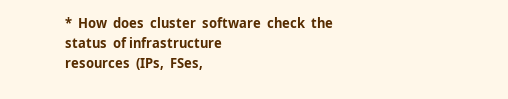*  How  does  cluster  software  check  the  status  of infrastructure
resources  (IPs,  FSes,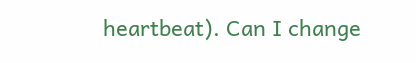heartbeat). Can I change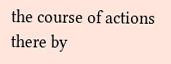the course of actions
there by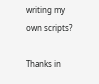writing my own scripts?

Thanks in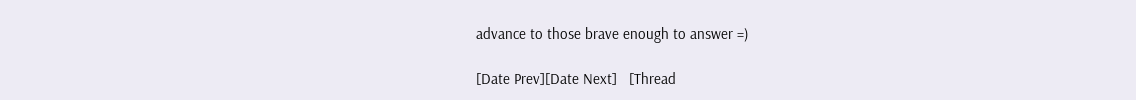advance to those brave enough to answer =)

[Date Prev][Date Next]   [Thread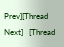Prev][Thread Next]   [Thread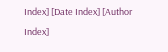Index] [Date Index] [Author Index]